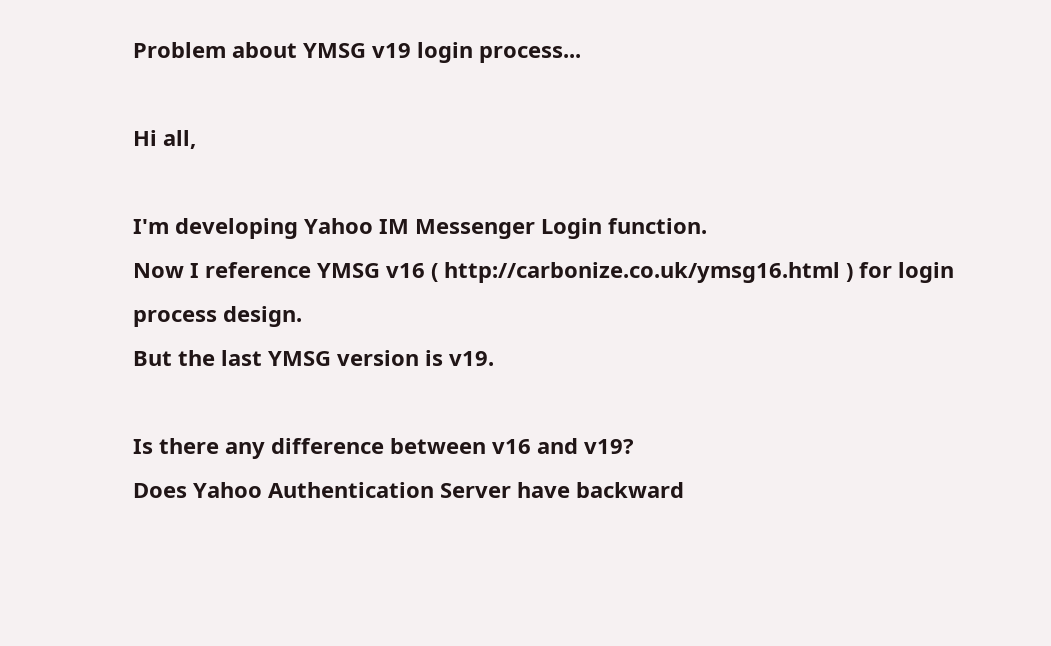Problem about YMSG v19 login process...

Hi all,

I'm developing Yahoo IM Messenger Login function.
Now I reference YMSG v16 ( http://carbonize.co.uk/ymsg16.html ) for login process design.
But the last YMSG version is v19.

Is there any difference between v16 and v19?
Does Yahoo Authentication Server have backward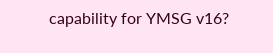capability for YMSG v16?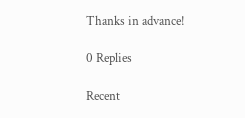Thanks in advance!

0 Replies

Recent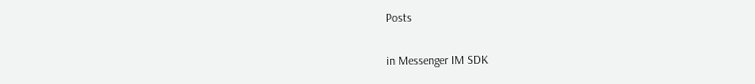Posts

in Messenger IM SDK